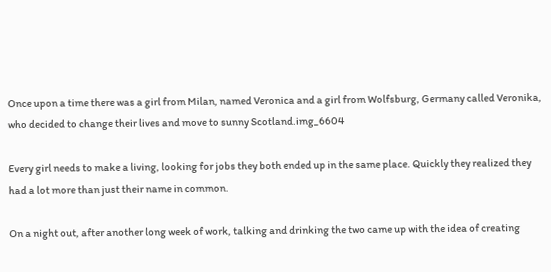Once upon a time there was a girl from Milan, named Veronica and a girl from Wolfsburg, Germany called Veronika, who decided to change their lives and move to sunny Scotland.img_6604

Every girl needs to make a living, looking for jobs they both ended up in the same place. Quickly they realized they had a lot more than just their name in common.

On a night out, after another long week of work, talking and drinking the two came up with the idea of creating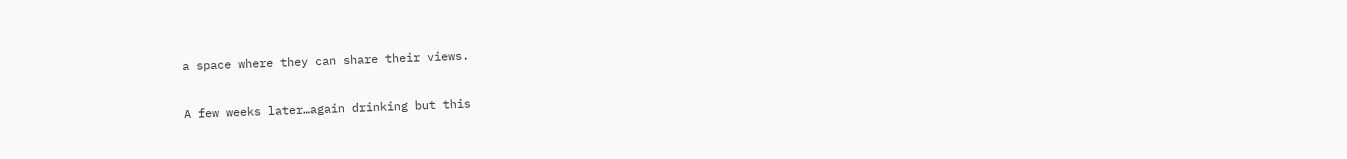a space where they can share their views.

A few weeks later…again drinking but this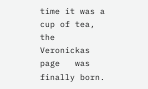time it was a cup of tea, the Veronickas page   was finally born.